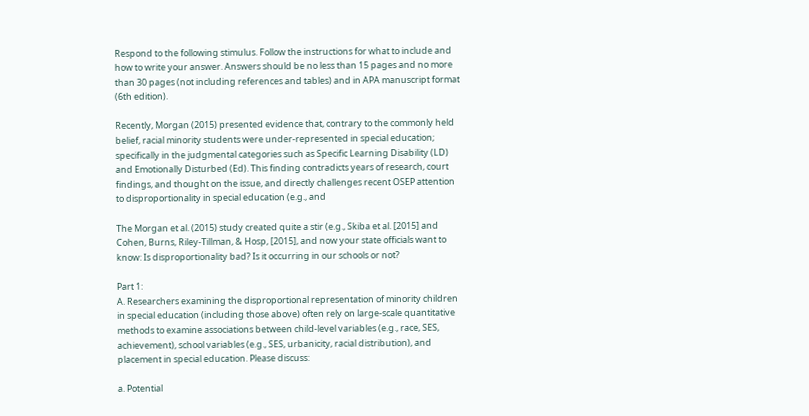Respond to the following stimulus. Follow the instructions for what to include and how to write your answer. Answers should be no less than 15 pages and no more than 30 pages (not including references and tables) and in APA manuscript format (6th edition).

Recently, Morgan (2015) presented evidence that, contrary to the commonly held belief, racial minority students were under-represented in special education; specifically in the judgmental categories such as Specific Learning Disability (LD) and Emotionally Disturbed (Ed). This finding contradicts years of research, court findings, and thought on the issue, and directly challenges recent OSEP attention to disproportionality in special education (e.g., and

The Morgan et al. (2015) study created quite a stir (e.g., Skiba et al. [2015] and Cohen, Burns, Riley-Tillman, & Hosp, [2015], and now your state officials want to know: Is disproportionality bad? Is it occurring in our schools or not?

Part 1:
A. Researchers examining the disproportional representation of minority children in special education (including those above) often rely on large-scale quantitative methods to examine associations between child-level variables (e.g., race, SES, achievement), school variables (e.g., SES, urbanicity, racial distribution), and placement in special education. Please discuss:

a. Potential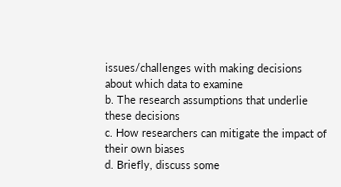issues/challenges with making decisions about which data to examine
b. The research assumptions that underlie these decisions
c. How researchers can mitigate the impact of their own biases
d. Briefly, discuss some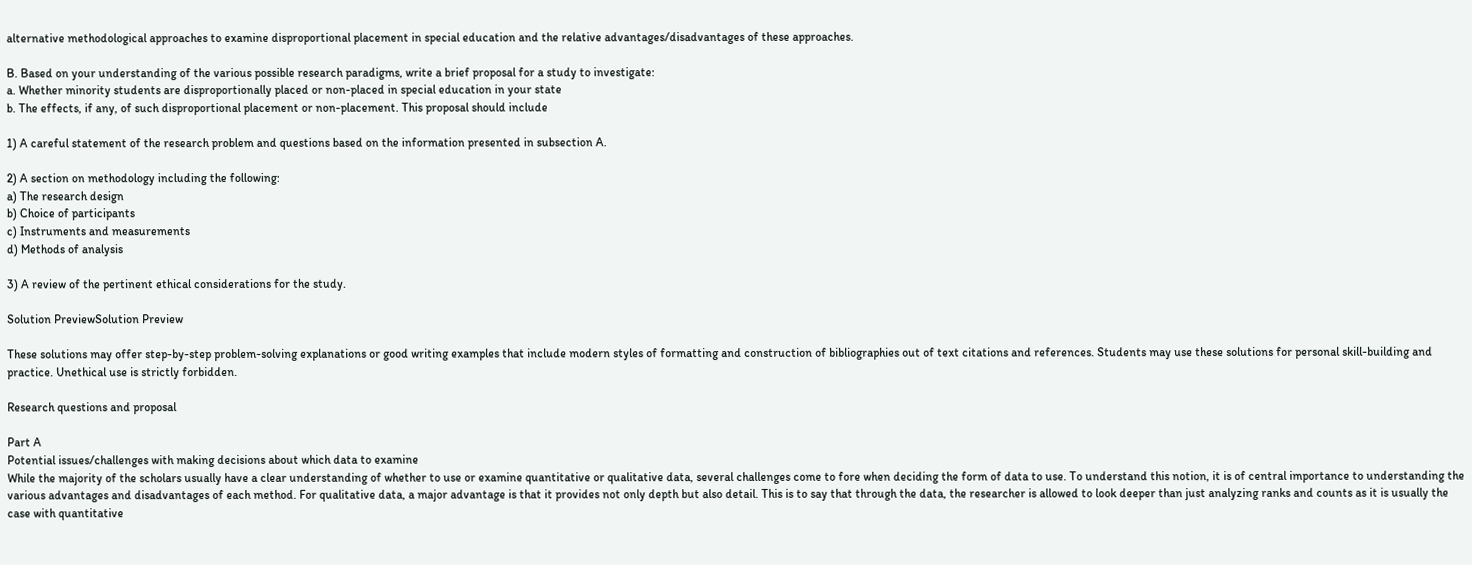alternative methodological approaches to examine disproportional placement in special education and the relative advantages/disadvantages of these approaches.

B. Based on your understanding of the various possible research paradigms, write a brief proposal for a study to investigate:
a. Whether minority students are disproportionally placed or non-placed in special education in your state
b. The effects, if any, of such disproportional placement or non-placement. This proposal should include

1) A careful statement of the research problem and questions based on the information presented in subsection A.

2) A section on methodology including the following:
a) The research design
b) Choice of participants
c) Instruments and measurements
d) Methods of analysis

3) A review of the pertinent ethical considerations for the study.

Solution PreviewSolution Preview

These solutions may offer step-by-step problem-solving explanations or good writing examples that include modern styles of formatting and construction of bibliographies out of text citations and references. Students may use these solutions for personal skill-building and practice. Unethical use is strictly forbidden.

Research questions and proposal

Part A
Potential issues/challenges with making decisions about which data to examine
While the majority of the scholars usually have a clear understanding of whether to use or examine quantitative or qualitative data, several challenges come to fore when deciding the form of data to use. To understand this notion, it is of central importance to understanding the various advantages and disadvantages of each method. For qualitative data, a major advantage is that it provides not only depth but also detail. This is to say that through the data, the researcher is allowed to look deeper than just analyzing ranks and counts as it is usually the case with quantitative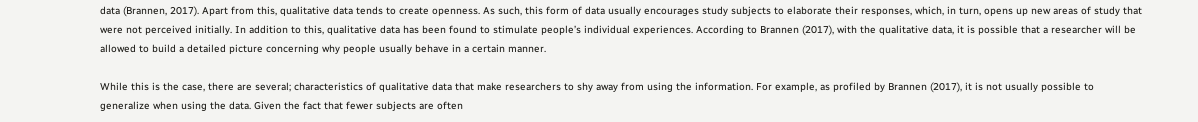data (Brannen, 2017). Apart from this, qualitative data tends to create openness. As such, this form of data usually encourages study subjects to elaborate their responses, which, in turn, opens up new areas of study that were not perceived initially. In addition to this, qualitative data has been found to stimulate people’s individual experiences. According to Brannen (2017), with the qualitative data, it is possible that a researcher will be allowed to build a detailed picture concerning why people usually behave in a certain manner.

While this is the case, there are several; characteristics of qualitative data that make researchers to shy away from using the information. For example, as profiled by Brannen (2017), it is not usually possible to generalize when using the data. Given the fact that fewer subjects are often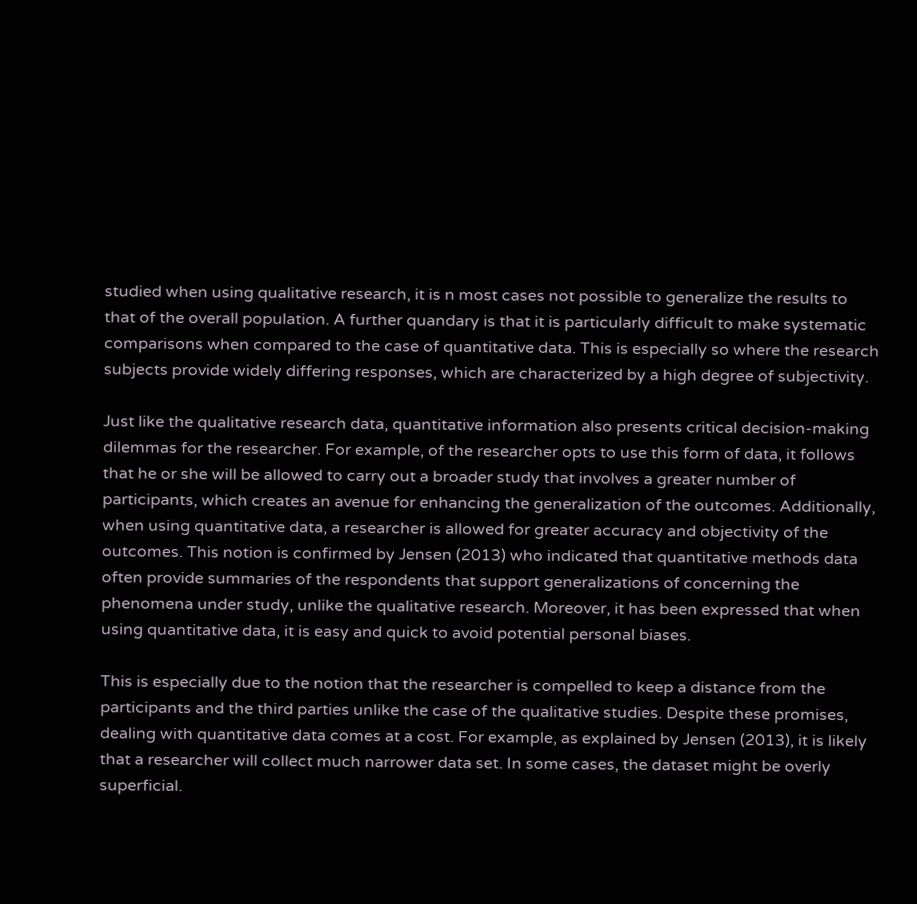studied when using qualitative research, it is n most cases not possible to generalize the results to that of the overall population. A further quandary is that it is particularly difficult to make systematic comparisons when compared to the case of quantitative data. This is especially so where the research subjects provide widely differing responses, which are characterized by a high degree of subjectivity.

Just like the qualitative research data, quantitative information also presents critical decision-making dilemmas for the researcher. For example, of the researcher opts to use this form of data, it follows that he or she will be allowed to carry out a broader study that involves a greater number of participants, which creates an avenue for enhancing the generalization of the outcomes. Additionally, when using quantitative data, a researcher is allowed for greater accuracy and objectivity of the outcomes. This notion is confirmed by Jensen (2013) who indicated that quantitative methods data often provide summaries of the respondents that support generalizations of concerning the phenomena under study, unlike the qualitative research. Moreover, it has been expressed that when using quantitative data, it is easy and quick to avoid potential personal biases.

This is especially due to the notion that the researcher is compelled to keep a distance from the participants and the third parties unlike the case of the qualitative studies. Despite these promises, dealing with quantitative data comes at a cost. For example, as explained by Jensen (2013), it is likely that a researcher will collect much narrower data set. In some cases, the dataset might be overly superficial.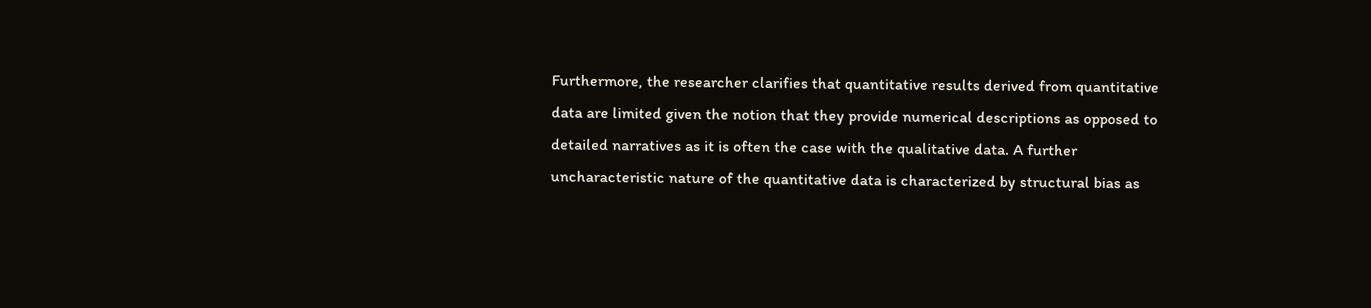Furthermore, the researcher clarifies that quantitative results derived from quantitative data are limited given the notion that they provide numerical descriptions as opposed to detailed narratives as it is often the case with the qualitative data. A further uncharacteristic nature of the quantitative data is characterized by structural bias as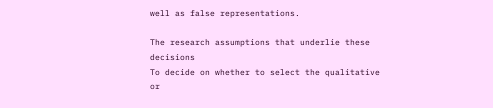well as false representations.

The research assumptions that underlie these decisions
To decide on whether to select the qualitative or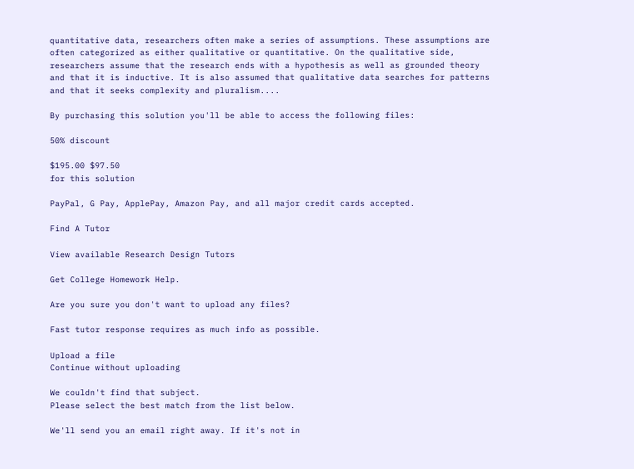quantitative data, researchers often make a series of assumptions. These assumptions are often categorized as either qualitative or quantitative. On the qualitative side, researchers assume that the research ends with a hypothesis as well as grounded theory and that it is inductive. It is also assumed that qualitative data searches for patterns and that it seeks complexity and pluralism....

By purchasing this solution you'll be able to access the following files:

50% discount

$195.00 $97.50
for this solution

PayPal, G Pay, ApplePay, Amazon Pay, and all major credit cards accepted.

Find A Tutor

View available Research Design Tutors

Get College Homework Help.

Are you sure you don't want to upload any files?

Fast tutor response requires as much info as possible.

Upload a file
Continue without uploading

We couldn't find that subject.
Please select the best match from the list below.

We'll send you an email right away. If it's not in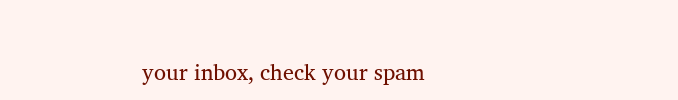your inbox, check your spam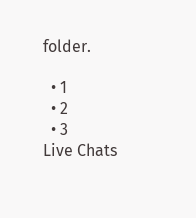folder.

  • 1
  • 2
  • 3
Live Chats